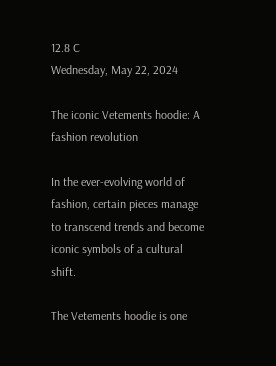12.8 C
Wednesday, May 22, 2024

The iconic Vetements hoodie: A fashion revolution

In the ever-evolving world of fashion, certain pieces manage to transcend trends and become iconic symbols of a cultural shift.

The Vetements hoodie is one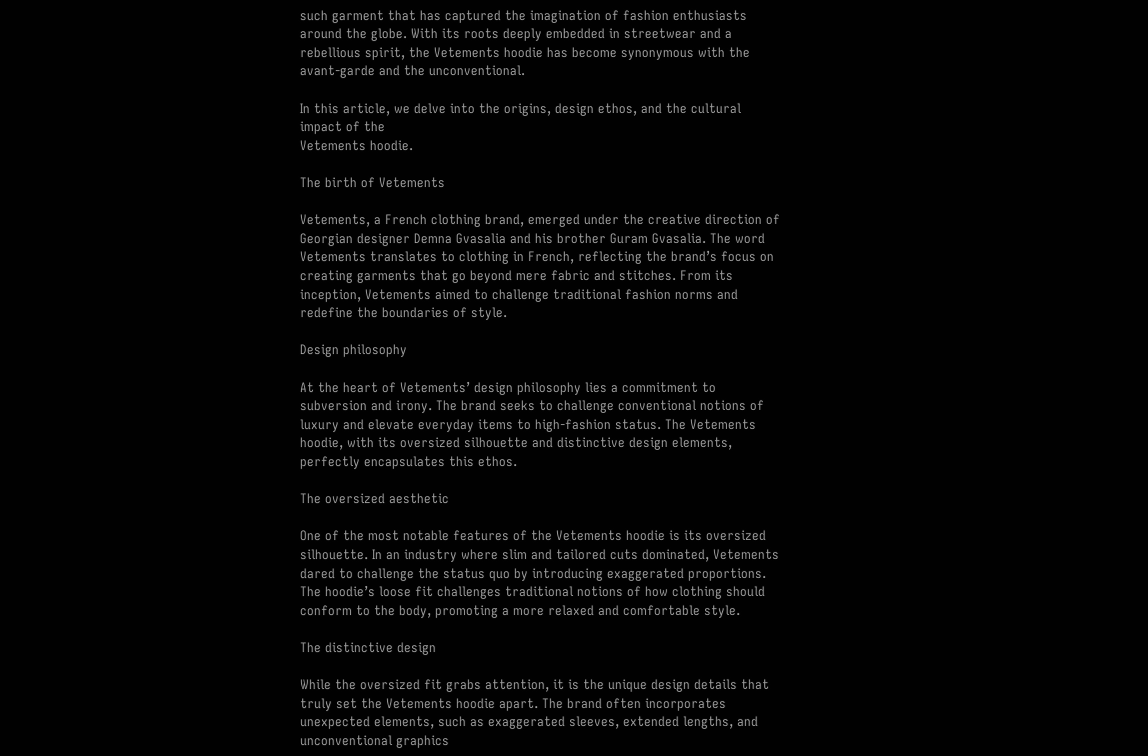such garment that has captured the imagination of fashion enthusiasts around the globe. With its roots deeply embedded in streetwear and a rebellious spirit, the Vetements hoodie has become synonymous with the avant-garde and the unconventional.

In this article, we delve into the origins, design ethos, and the cultural impact of the
Vetements hoodie.

The birth of Vetements

Vetements, a French clothing brand, emerged under the creative direction of Georgian designer Demna Gvasalia and his brother Guram Gvasalia. The word Vetements translates to clothing in French, reflecting the brand’s focus on creating garments that go beyond mere fabric and stitches. From its inception, Vetements aimed to challenge traditional fashion norms and redefine the boundaries of style.

Design philosophy

At the heart of Vetements’ design philosophy lies a commitment to subversion and irony. The brand seeks to challenge conventional notions of luxury and elevate everyday items to high-fashion status. The Vetements hoodie, with its oversized silhouette and distinctive design elements, perfectly encapsulates this ethos.

The oversized aesthetic

One of the most notable features of the Vetements hoodie is its oversized silhouette. In an industry where slim and tailored cuts dominated, Vetements dared to challenge the status quo by introducing exaggerated proportions. The hoodie’s loose fit challenges traditional notions of how clothing should conform to the body, promoting a more relaxed and comfortable style.

The distinctive design

While the oversized fit grabs attention, it is the unique design details that truly set the Vetements hoodie apart. The brand often incorporates unexpected elements, such as exaggerated sleeves, extended lengths, and unconventional graphics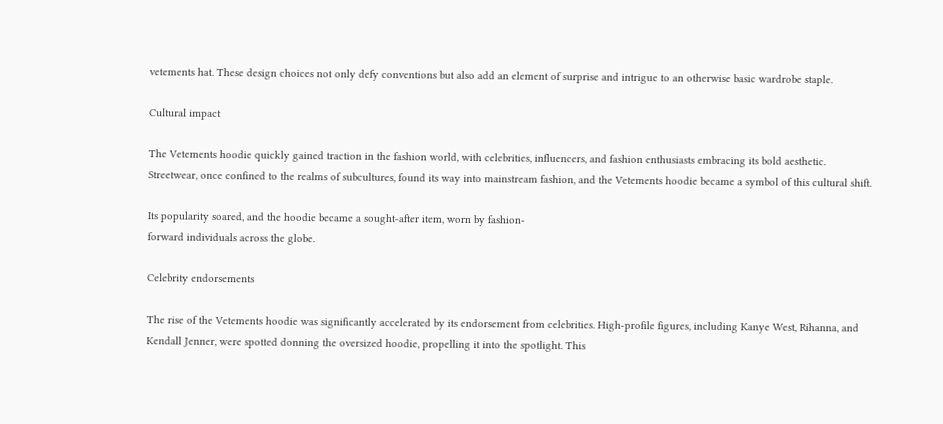vetements hat. These design choices not only defy conventions but also add an element of surprise and intrigue to an otherwise basic wardrobe staple.

Cultural impact

The Vetements hoodie quickly gained traction in the fashion world, with celebrities, influencers, and fashion enthusiasts embracing its bold aesthetic. Streetwear, once confined to the realms of subcultures, found its way into mainstream fashion, and the Vetements hoodie became a symbol of this cultural shift.

Its popularity soared, and the hoodie became a sought-after item, worn by fashion-
forward individuals across the globe.

Celebrity endorsements

The rise of the Vetements hoodie was significantly accelerated by its endorsement from celebrities. High-profile figures, including Kanye West, Rihanna, and Kendall Jenner, were spotted donning the oversized hoodie, propelling it into the spotlight. This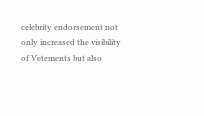celebrity endorsement not only increased the visibility of Vetements but also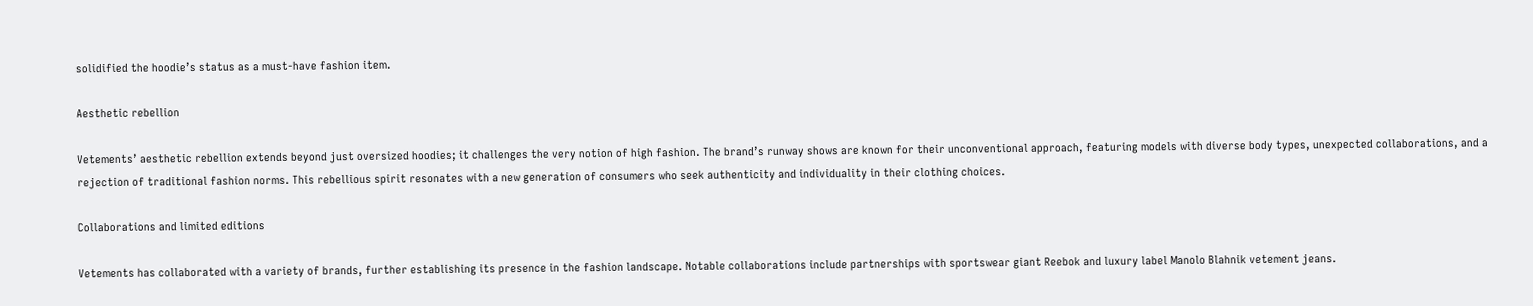solidified the hoodie’s status as a must-have fashion item.

Aesthetic rebellion

Vetements’ aesthetic rebellion extends beyond just oversized hoodies; it challenges the very notion of high fashion. The brand’s runway shows are known for their unconventional approach, featuring models with diverse body types, unexpected collaborations, and a rejection of traditional fashion norms. This rebellious spirit resonates with a new generation of consumers who seek authenticity and individuality in their clothing choices.

Collaborations and limited editions

Vetements has collaborated with a variety of brands, further establishing its presence in the fashion landscape. Notable collaborations include partnerships with sportswear giant Reebok and luxury label Manolo Blahnik vetement jeans.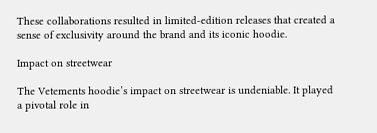These collaborations resulted in limited-edition releases that created a sense of exclusivity around the brand and its iconic hoodie.

Impact on streetwear

The Vetements hoodie’s impact on streetwear is undeniable. It played a pivotal role in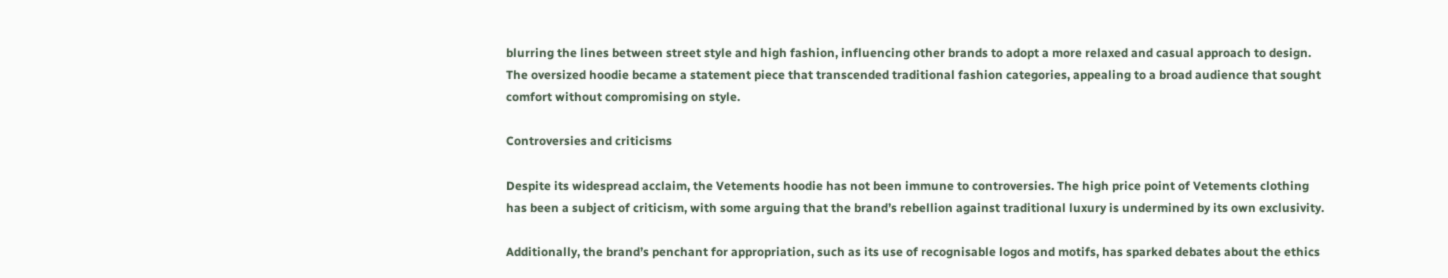blurring the lines between street style and high fashion, influencing other brands to adopt a more relaxed and casual approach to design. The oversized hoodie became a statement piece that transcended traditional fashion categories, appealing to a broad audience that sought comfort without compromising on style.

Controversies and criticisms

Despite its widespread acclaim, the Vetements hoodie has not been immune to controversies. The high price point of Vetements clothing has been a subject of criticism, with some arguing that the brand’s rebellion against traditional luxury is undermined by its own exclusivity.

Additionally, the brand’s penchant for appropriation, such as its use of recognisable logos and motifs, has sparked debates about the ethics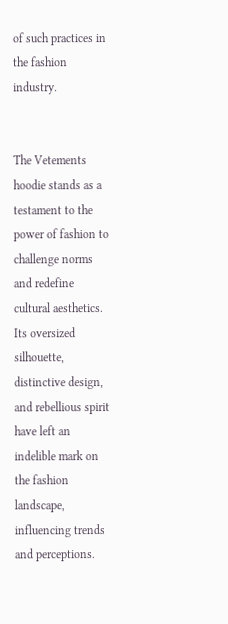of such practices in the fashion industry.


The Vetements hoodie stands as a testament to the power of fashion to challenge norms and redefine cultural aesthetics. Its oversized silhouette, distinctive design, and rebellious spirit have left an indelible mark on the fashion landscape, influencing trends and perceptions.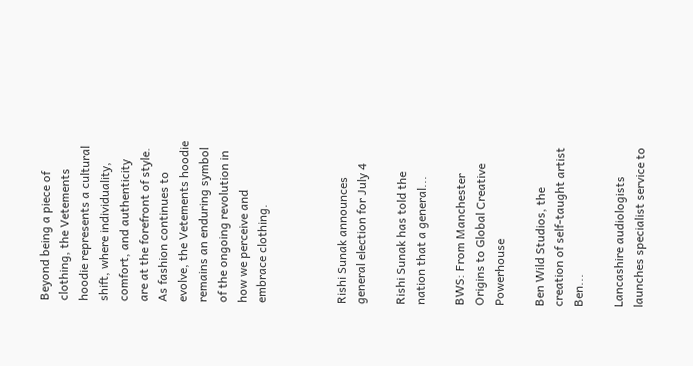Beyond being a piece of clothing, the Vetements hoodie represents a cultural shift, where individuality, comfort, and authenticity are at the forefront of style. As fashion continues to evolve, the Vetements hoodie remains an enduring symbol of the ongoing revolution in how we perceive and embrace clothing.



Rishi Sunak announces general election for July 4

Rishi Sunak has told the nation that a general...

BWS: From Manchester Origins to Global Creative Powerhouse

Ben Wild Studios, the creation of self-taught artist Ben...

Lancashire audiologists launches specialist service to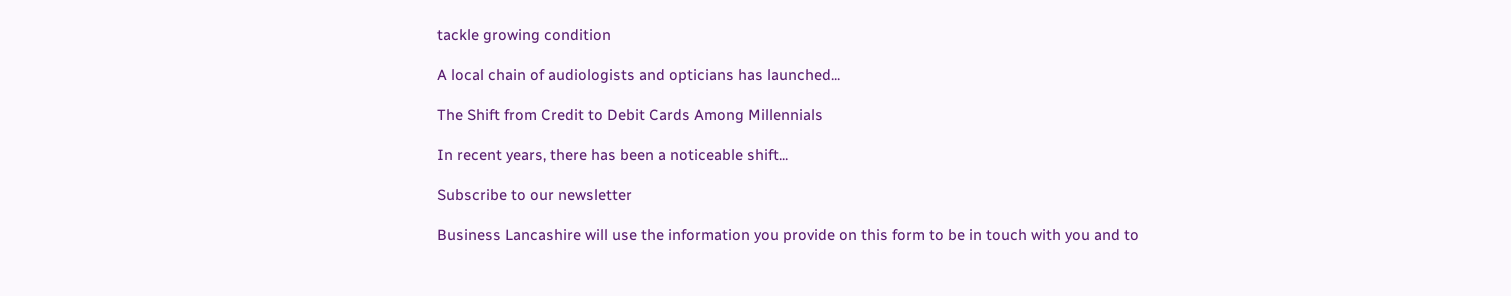tackle growing condition

A local chain of audiologists and opticians has launched...

The Shift from Credit to Debit Cards Among Millennials

In recent years, there has been a noticeable shift...

Subscribe to our newsletter

Business Lancashire will use the information you provide on this form to be in touch with you and to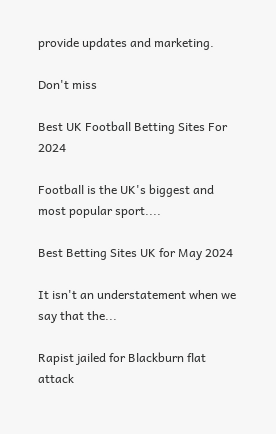provide updates and marketing.

Don't miss

Best UK Football Betting Sites For 2024

Football is the UK's biggest and most popular sport....

Best Betting Sites UK for May 2024

It isn't an understatement when we say that the...

Rapist jailed for Blackburn flat attack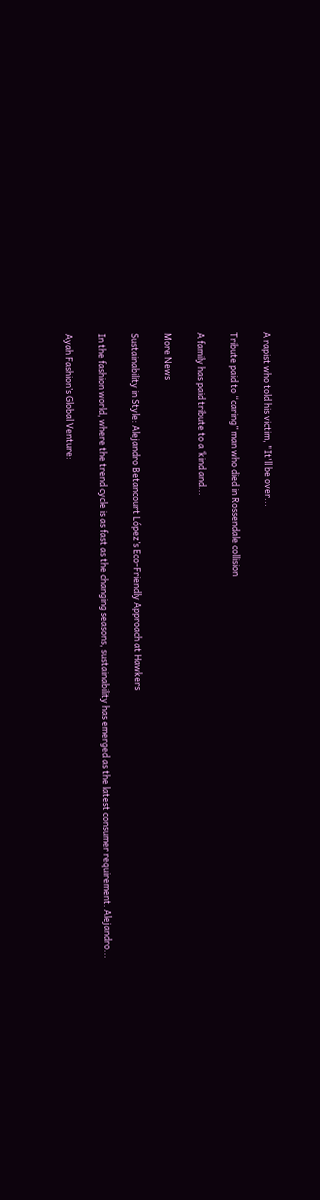A rapist who told his victim, "It'll be over...

Tribute paid to “caring” man who died in Rossendale collision

A family has paid tribute to a ‘kind and...

More News

Sustainability in Style: Alejandro Betancourt López’s Eco-Friendly Approach at Hawkers

In the fashion world, where the trend cycle is as fast as the changing seasons, sustainability has emerged as the latest consumer requirement. Alejandro...

Ayah Fashion’s Global Venture: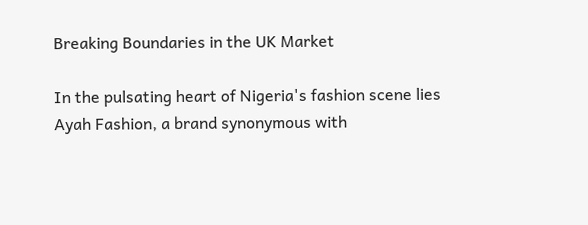Breaking Boundaries in the UK Market

In the pulsating heart of Nigeria's fashion scene lies Ayah Fashion, a brand synonymous with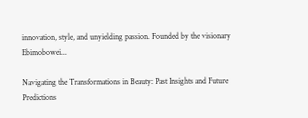innovation, style, and unyielding passion. Founded by the visionary Ebimobowei...

Navigating the Transformations in Beauty: Past Insights and Future Predictions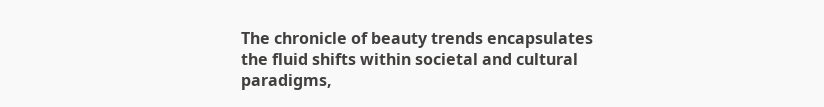The chronicle of beauty trends encapsulates the fluid shifts within societal and cultural paradigms,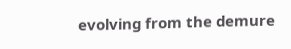evolving from the demure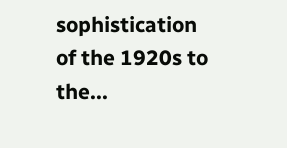sophistication of the 1920s to the...